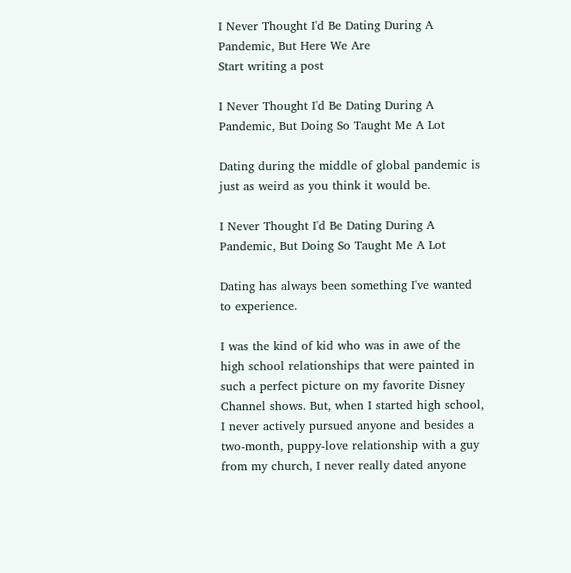I Never Thought I'd Be Dating During A Pandemic, But Here We Are
Start writing a post

I Never Thought I'd Be Dating During A Pandemic, But Doing So Taught Me A Lot

Dating during the middle of global pandemic is just as weird as you think it would be.

I Never Thought I'd Be Dating During A Pandemic, But Doing So Taught Me A Lot

Dating has always been something I've wanted to experience.

I was the kind of kid who was in awe of the high school relationships that were painted in such a perfect picture on my favorite Disney Channel shows. But, when I started high school, I never actively pursued anyone and besides a two-month, puppy-love relationship with a guy from my church, I never really dated anyone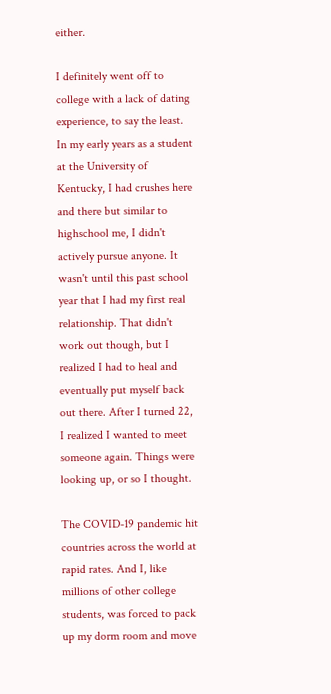either.

I definitely went off to college with a lack of dating experience, to say the least. In my early years as a student at the University of Kentucky, I had crushes here and there but similar to highschool me, I didn't actively pursue anyone. It wasn't until this past school year that I had my first real relationship. That didn't work out though, but I realized I had to heal and eventually put myself back out there. After I turned 22, I realized I wanted to meet someone again. Things were looking up, or so I thought.

The COVID-19 pandemic hit countries across the world at rapid rates. And I, like millions of other college students, was forced to pack up my dorm room and move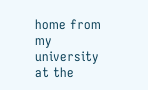home from my university at the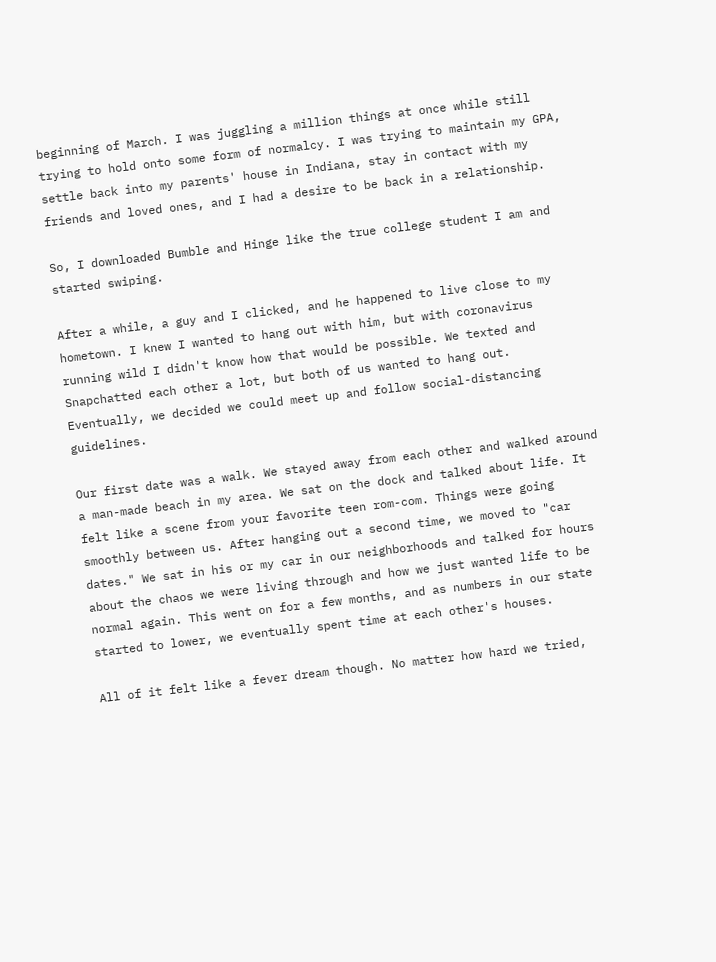beginning of March. I was juggling a million things at once while still trying to hold onto some form of normalcy. I was trying to maintain my GPA, settle back into my parents' house in Indiana, stay in contact with my friends and loved ones, and I had a desire to be back in a relationship.

So, I downloaded Bumble and Hinge like the true college student I am and started swiping.

After a while, a guy and I clicked, and he happened to live close to my hometown. I knew I wanted to hang out with him, but with coronavirus running wild I didn't know how that would be possible. We texted and Snapchatted each other a lot, but both of us wanted to hang out. Eventually, we decided we could meet up and follow social-distancing guidelines.

Our first date was a walk. We stayed away from each other and walked around a man-made beach in my area. We sat on the dock and talked about life. It felt like a scene from your favorite teen rom-com. Things were going smoothly between us. After hanging out a second time, we moved to "car dates." We sat in his or my car in our neighborhoods and talked for hours about the chaos we were living through and how we just wanted life to be normal again. This went on for a few months, and as numbers in our state started to lower, we eventually spent time at each other's houses.

All of it felt like a fever dream though. No matter how hard we tried,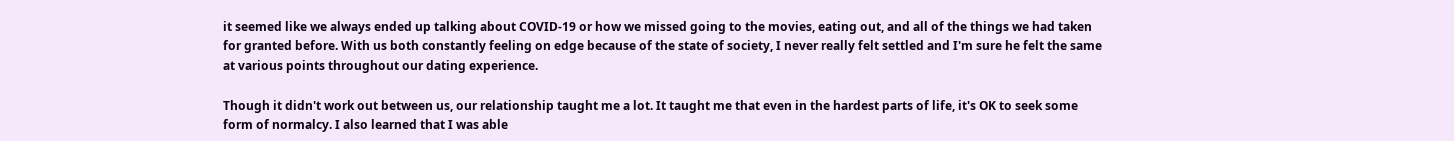it seemed like we always ended up talking about COVID-19 or how we missed going to the movies, eating out, and all of the things we had taken for granted before. With us both constantly feeling on edge because of the state of society, I never really felt settled and I'm sure he felt the same at various points throughout our dating experience.

Though it didn't work out between us, our relationship taught me a lot. It taught me that even in the hardest parts of life, it's OK to seek some form of normalcy. I also learned that I was able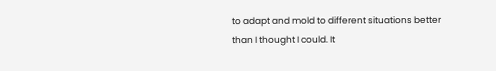to adapt and mold to different situations better than I thought I could. It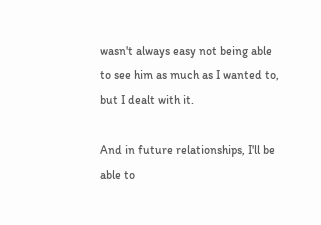wasn't always easy not being able to see him as much as I wanted to, but I dealt with it.

And in future relationships, I'll be able to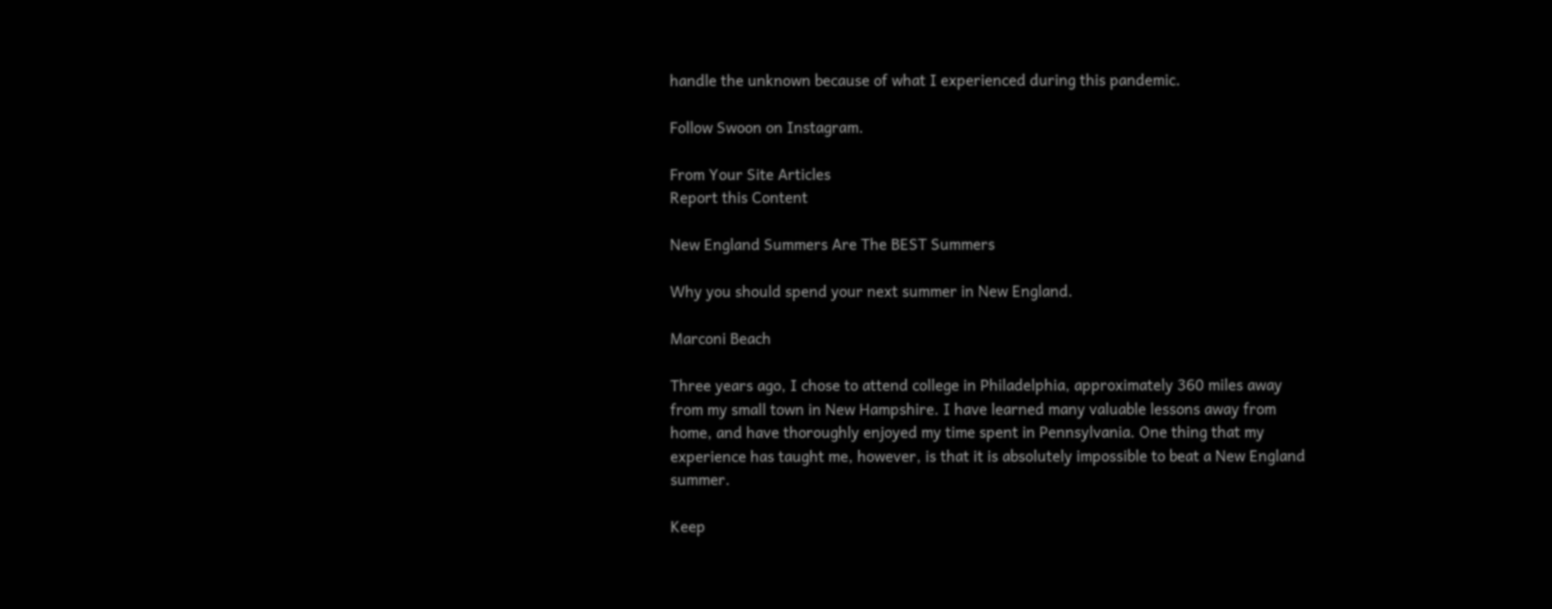handle the unknown because of what I experienced during this pandemic.

Follow Swoon on Instagram.

From Your Site Articles
Report this Content

New England Summers Are The BEST Summers

Why you should spend your next summer in New England.

Marconi Beach

Three years ago, I chose to attend college in Philadelphia, approximately 360 miles away from my small town in New Hampshire. I have learned many valuable lessons away from home, and have thoroughly enjoyed my time spent in Pennsylvania. One thing that my experience has taught me, however, is that it is absolutely impossible to beat a New England summer.

Keep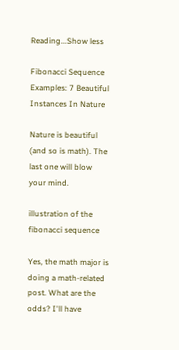Reading...Show less

Fibonacci Sequence Examples: 7 Beautiful Instances In Nature

Nature is beautiful (and so is math). The last one will blow your mind.

illustration of the fibonacci sequence

Yes, the math major is doing a math-related post. What are the odds? I'll have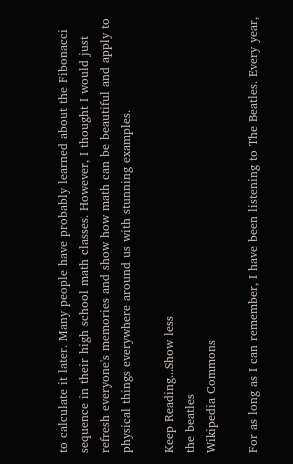to calculate it later. Many people have probably learned about the Fibonacci sequence in their high school math classes. However, I thought I would just refresh everyone's memories and show how math can be beautiful and apply to physical things everywhere around us with stunning examples.

Keep Reading...Show less
the beatles
Wikipedia Commons

For as long as I can remember, I have been listening to The Beatles. Every year,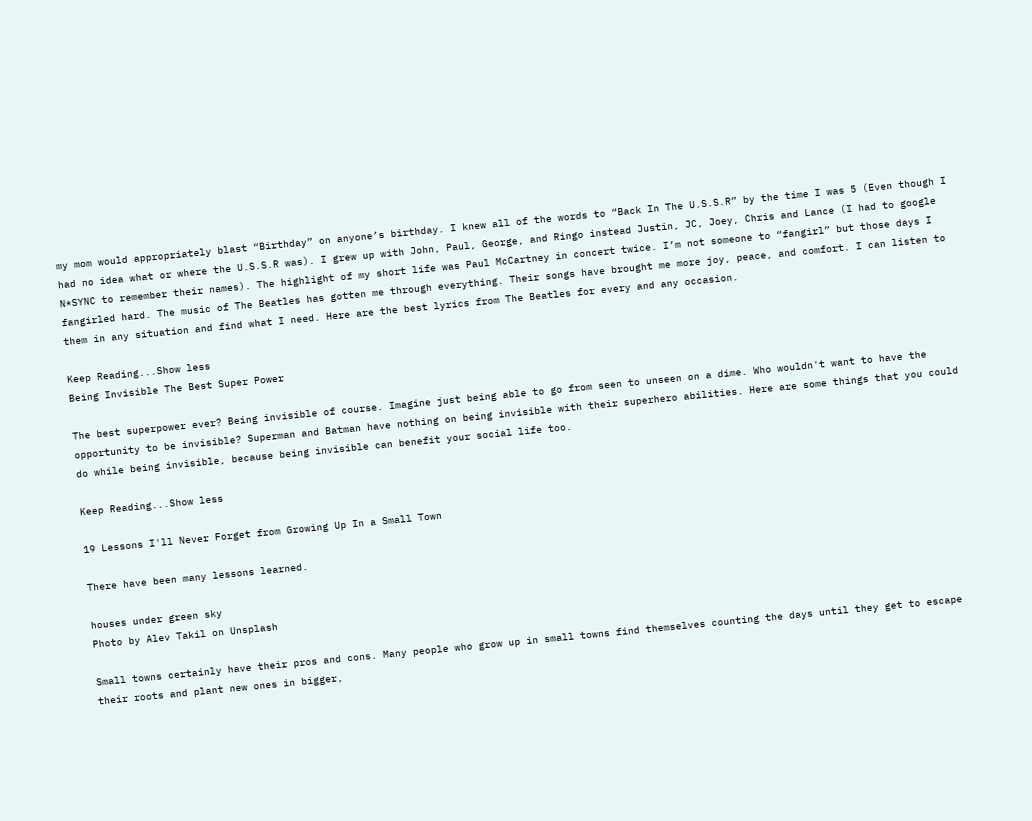my mom would appropriately blast “Birthday” on anyone’s birthday. I knew all of the words to “Back In The U.S.S.R” by the time I was 5 (Even though I had no idea what or where the U.S.S.R was). I grew up with John, Paul, George, and Ringo instead Justin, JC, Joey, Chris and Lance (I had to google N*SYNC to remember their names). The highlight of my short life was Paul McCartney in concert twice. I’m not someone to “fangirl” but those days I fangirled hard. The music of The Beatles has gotten me through everything. Their songs have brought me more joy, peace, and comfort. I can listen to them in any situation and find what I need. Here are the best lyrics from The Beatles for every and any occasion.

Keep Reading...Show less
Being Invisible The Best Super Power

The best superpower ever? Being invisible of course. Imagine just being able to go from seen to unseen on a dime. Who wouldn't want to have the opportunity to be invisible? Superman and Batman have nothing on being invisible with their superhero abilities. Here are some things that you could do while being invisible, because being invisible can benefit your social life too.

Keep Reading...Show less

19 Lessons I'll Never Forget from Growing Up In a Small Town

There have been many lessons learned.

houses under green sky
Photo by Alev Takil on Unsplash

Small towns certainly have their pros and cons. Many people who grow up in small towns find themselves counting the days until they get to escape their roots and plant new ones in bigger,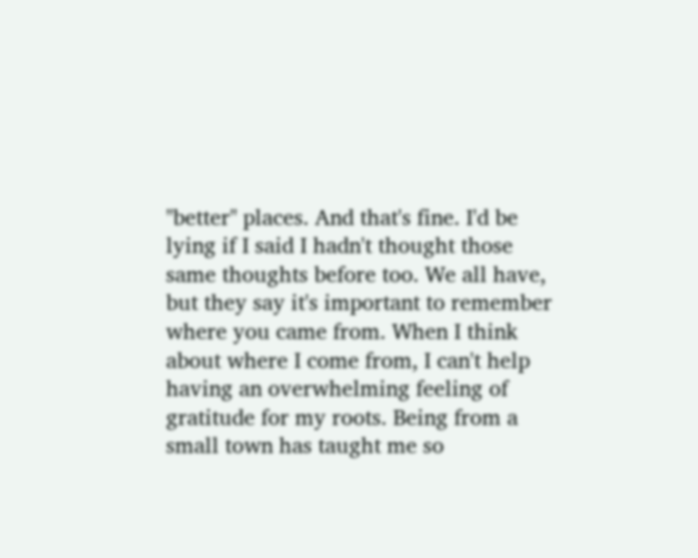"better" places. And that's fine. I'd be lying if I said I hadn't thought those same thoughts before too. We all have, but they say it's important to remember where you came from. When I think about where I come from, I can't help having an overwhelming feeling of gratitude for my roots. Being from a small town has taught me so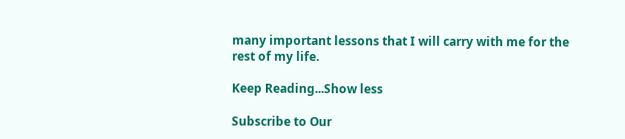many important lessons that I will carry with me for the rest of my life.

Keep Reading...Show less

Subscribe to Our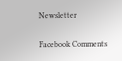Newsletter

Facebook Comments